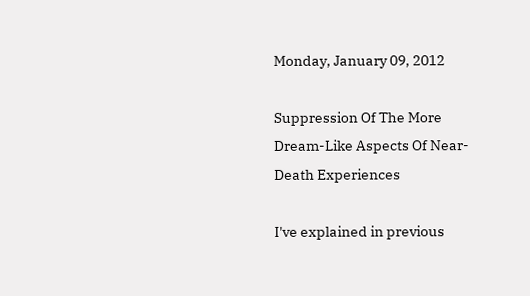Monday, January 09, 2012

Suppression Of The More Dream-Like Aspects Of Near-Death Experiences

I've explained in previous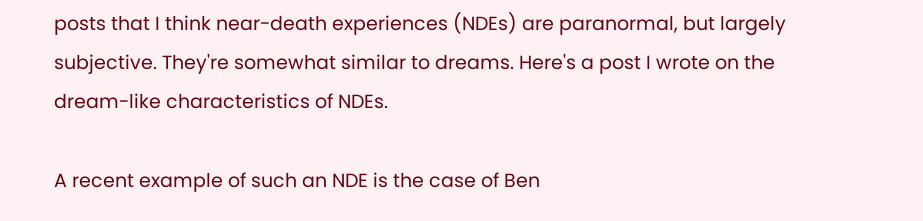posts that I think near-death experiences (NDEs) are paranormal, but largely subjective. They're somewhat similar to dreams. Here's a post I wrote on the dream-like characteristics of NDEs.

A recent example of such an NDE is the case of Ben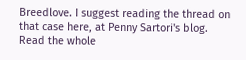Breedlove. I suggest reading the thread on that case here, at Penny Sartori's blog. Read the whole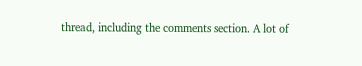thread, including the comments section. A lot of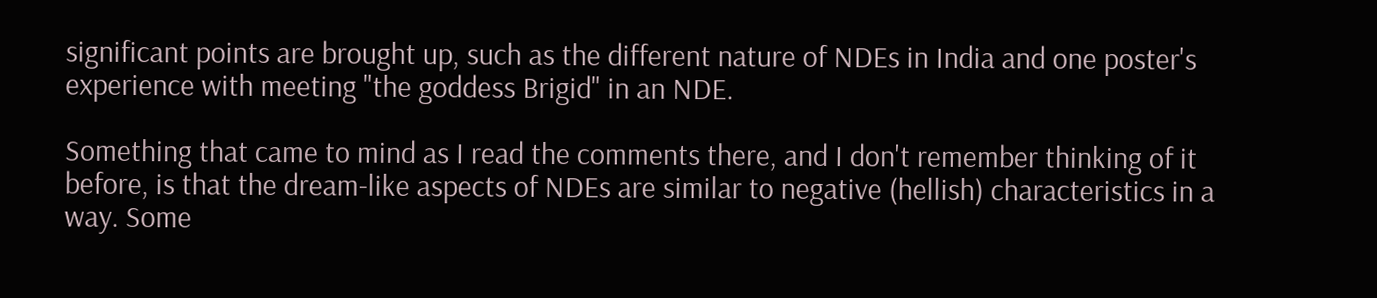significant points are brought up, such as the different nature of NDEs in India and one poster's experience with meeting "the goddess Brigid" in an NDE.

Something that came to mind as I read the comments there, and I don't remember thinking of it before, is that the dream-like aspects of NDEs are similar to negative (hellish) characteristics in a way. Some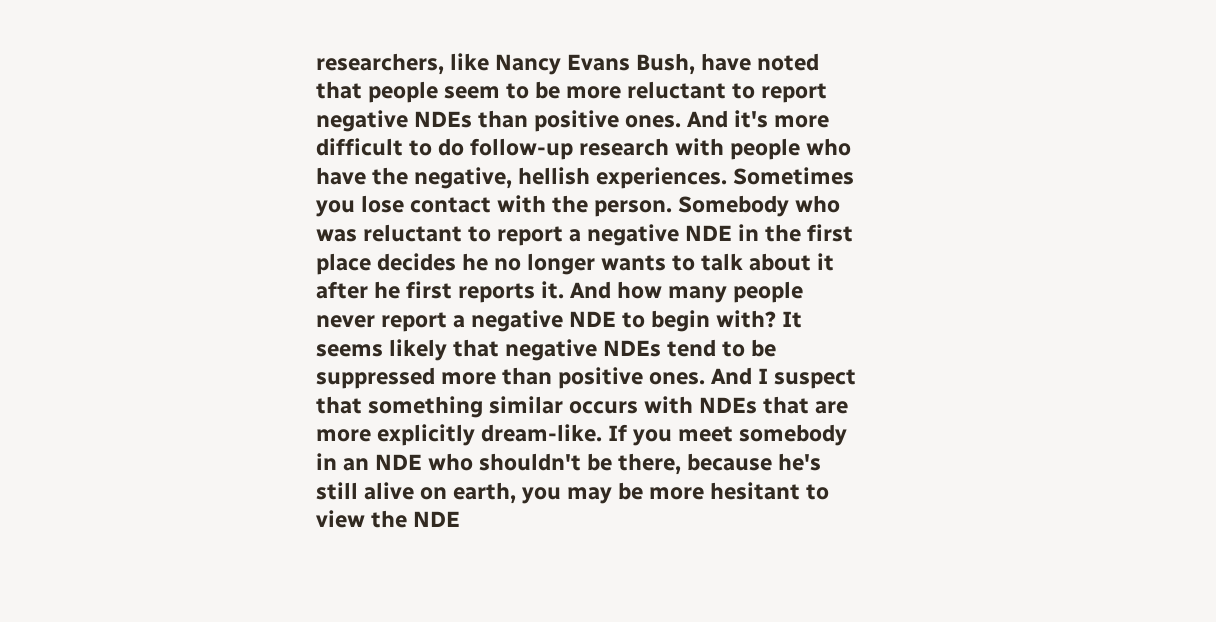researchers, like Nancy Evans Bush, have noted that people seem to be more reluctant to report negative NDEs than positive ones. And it's more difficult to do follow-up research with people who have the negative, hellish experiences. Sometimes you lose contact with the person. Somebody who was reluctant to report a negative NDE in the first place decides he no longer wants to talk about it after he first reports it. And how many people never report a negative NDE to begin with? It seems likely that negative NDEs tend to be suppressed more than positive ones. And I suspect that something similar occurs with NDEs that are more explicitly dream-like. If you meet somebody in an NDE who shouldn't be there, because he's still alive on earth, you may be more hesitant to view the NDE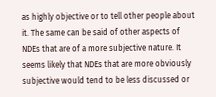as highly objective or to tell other people about it. The same can be said of other aspects of NDEs that are of a more subjective nature. It seems likely that NDEs that are more obviously subjective would tend to be less discussed or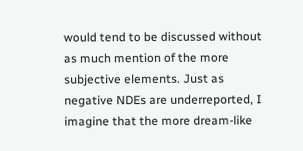would tend to be discussed without as much mention of the more subjective elements. Just as negative NDEs are underreported, I imagine that the more dream-like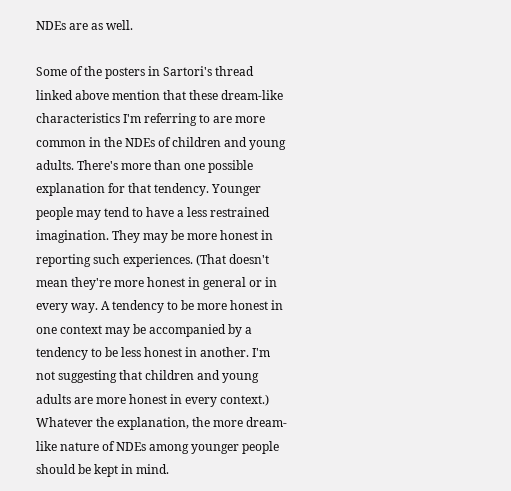NDEs are as well.

Some of the posters in Sartori's thread linked above mention that these dream-like characteristics I'm referring to are more common in the NDEs of children and young adults. There's more than one possible explanation for that tendency. Younger people may tend to have a less restrained imagination. They may be more honest in reporting such experiences. (That doesn't mean they're more honest in general or in every way. A tendency to be more honest in one context may be accompanied by a tendency to be less honest in another. I'm not suggesting that children and young adults are more honest in every context.) Whatever the explanation, the more dream-like nature of NDEs among younger people should be kept in mind.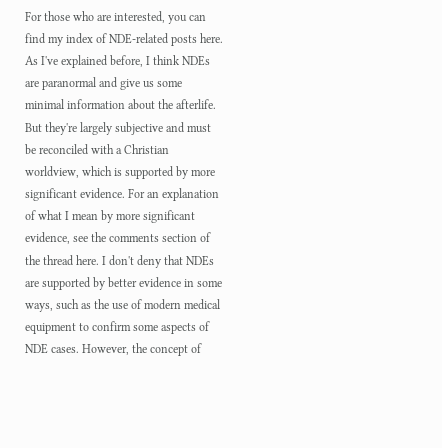For those who are interested, you can find my index of NDE-related posts here. As I've explained before, I think NDEs are paranormal and give us some minimal information about the afterlife. But they're largely subjective and must be reconciled with a Christian worldview, which is supported by more significant evidence. For an explanation of what I mean by more significant evidence, see the comments section of the thread here. I don't deny that NDEs are supported by better evidence in some ways, such as the use of modern medical equipment to confirm some aspects of NDE cases. However, the concept of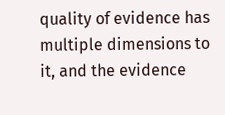quality of evidence has multiple dimensions to it, and the evidence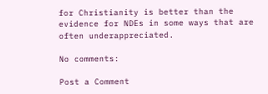for Christianity is better than the evidence for NDEs in some ways that are often underappreciated.

No comments:

Post a Comment